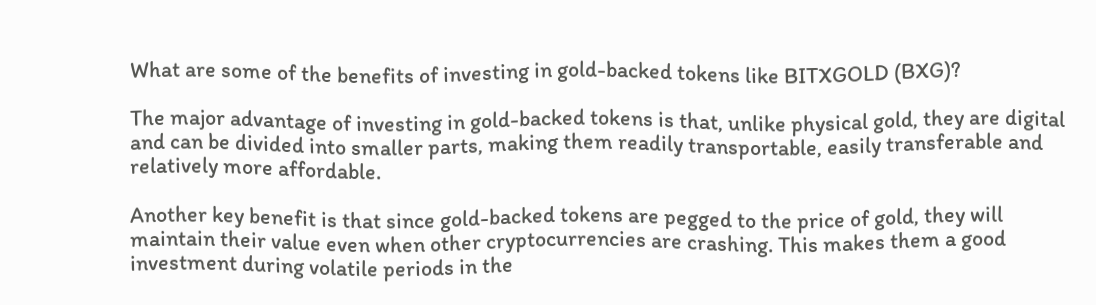What are some of the benefits of investing in gold-backed tokens like BITXGOLD (BXG)?

The major advantage of investing in gold-backed tokens is that, unlike physical gold, they are digital and can be divided into smaller parts, making them readily transportable, easily transferable and relatively more affordable.

Another key benefit is that since gold-backed tokens are pegged to the price of gold, they will maintain their value even when other cryptocurrencies are crashing. This makes them a good investment during volatile periods in the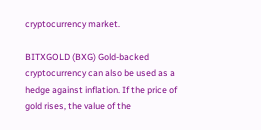cryptocurrency market.

BITXGOLD (BXG) Gold-backed cryptocurrency can also be used as a hedge against inflation. If the price of gold rises, the value of the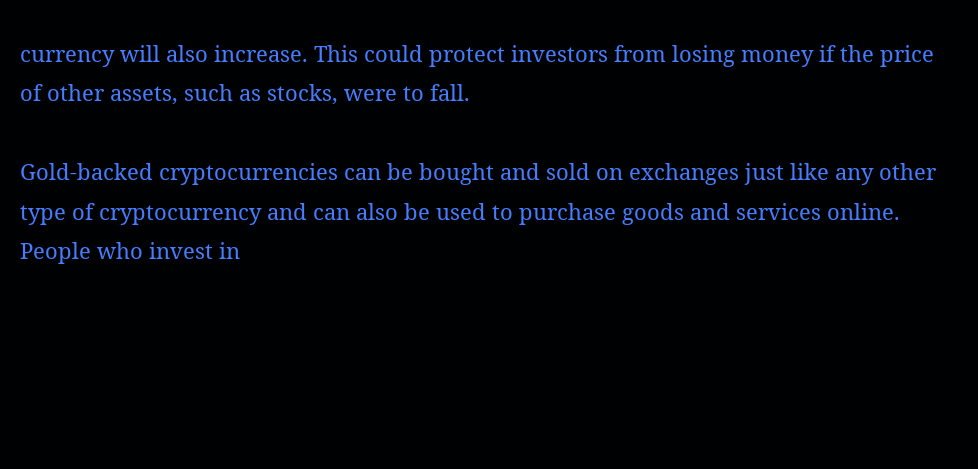currency will also increase. This could protect investors from losing money if the price of other assets, such as stocks, were to fall.

Gold-backed cryptocurrencies can be bought and sold on exchanges just like any other type of cryptocurrency and can also be used to purchase goods and services online. People who invest in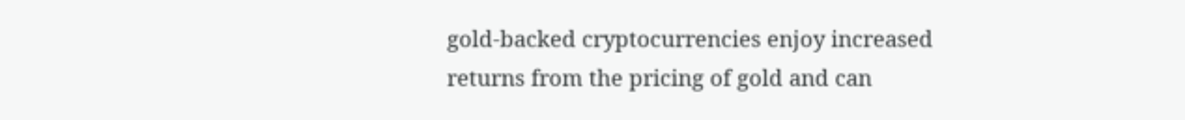gold-backed cryptocurrencies enjoy increased returns from the pricing of gold and can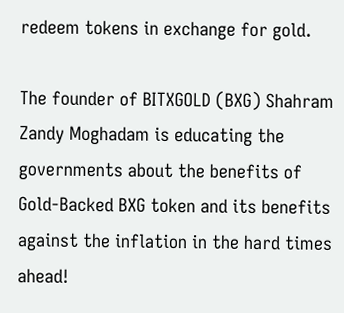redeem tokens in exchange for gold.

The founder of BITXGOLD (BXG) Shahram Zandy Moghadam is educating the governments about the benefits of Gold-Backed BXG token and its benefits against the inflation in the hard times ahead!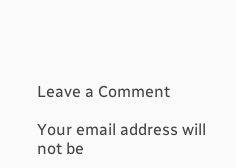Leave a Comment

Your email address will not be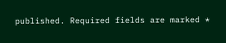published. Required fields are marked *